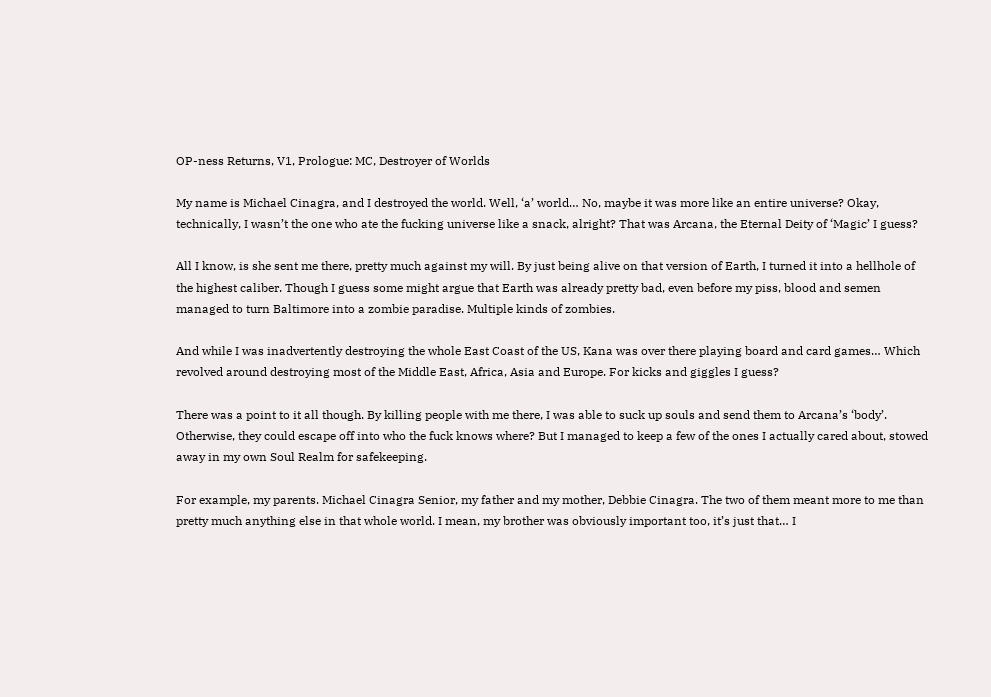OP-ness Returns, V1, Prologue: MC, Destroyer of Worlds

My name is Michael Cinagra, and I destroyed the world. Well, ‘a’ world… No, maybe it was more like an entire universe? Okay, technically, I wasn’t the one who ate the fucking universe like a snack, alright? That was Arcana, the Eternal Deity of ‘Magic’ I guess?

All I know, is she sent me there, pretty much against my will. By just being alive on that version of Earth, I turned it into a hellhole of the highest caliber. Though I guess some might argue that Earth was already pretty bad, even before my piss, blood and semen managed to turn Baltimore into a zombie paradise. Multiple kinds of zombies.

And while I was inadvertently destroying the whole East Coast of the US, Kana was over there playing board and card games… Which revolved around destroying most of the Middle East, Africa, Asia and Europe. For kicks and giggles I guess?

There was a point to it all though. By killing people with me there, I was able to suck up souls and send them to Arcana’s ‘body’. Otherwise, they could escape off into who the fuck knows where? But I managed to keep a few of the ones I actually cared about, stowed away in my own Soul Realm for safekeeping.

For example, my parents. Michael Cinagra Senior, my father and my mother, Debbie Cinagra. The two of them meant more to me than pretty much anything else in that whole world. I mean, my brother was obviously important too, it’s just that… I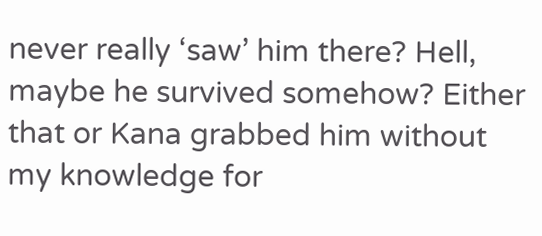never really ‘saw’ him there? Hell, maybe he survived somehow? Either that or Kana grabbed him without my knowledge for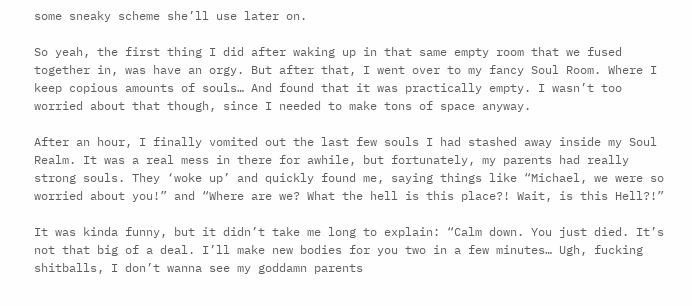some sneaky scheme she’ll use later on.

So yeah, the first thing I did after waking up in that same empty room that we fused together in, was have an orgy. But after that, I went over to my fancy Soul Room. Where I keep copious amounts of souls… And found that it was practically empty. I wasn’t too worried about that though, since I needed to make tons of space anyway.

After an hour, I finally vomited out the last few souls I had stashed away inside my Soul Realm. It was a real mess in there for awhile, but fortunately, my parents had really strong souls. They ‘woke up’ and quickly found me, saying things like “Michael, we were so worried about you!” and “Where are we? What the hell is this place?! Wait, is this Hell?!”

It was kinda funny, but it didn’t take me long to explain: “Calm down. You just died. It’s not that big of a deal. I’ll make new bodies for you two in a few minutes… Ugh, fucking shitballs, I don’t wanna see my goddamn parents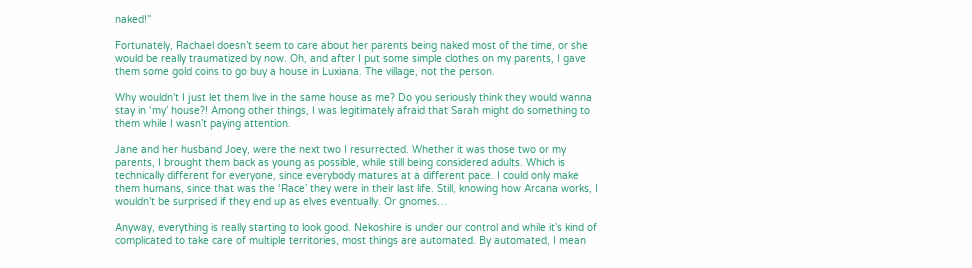naked!”

Fortunately, Rachael doesn’t seem to care about her parents being naked most of the time, or she would be really traumatized by now. Oh, and after I put some simple clothes on my parents, I gave them some gold coins to go buy a house in Luxiana. The village, not the person.

Why wouldn’t I just let them live in the same house as me? Do you seriously think they would wanna stay in ‘my’ house?! Among other things, I was legitimately afraid that Sarah might do something to them while I wasn’t paying attention.

Jane and her husband Joey, were the next two I resurrected. Whether it was those two or my parents, I brought them back as young as possible, while still being considered adults. Which is technically different for everyone, since everybody matures at a different pace. I could only make them humans, since that was the ‘Race’ they were in their last life. Still, knowing how Arcana works, I wouldn’t be surprised if they end up as elves eventually. Or gnomes…

Anyway, everything is really starting to look good. Nekoshire is under our control and while it’s kind of complicated to take care of multiple territories, most things are automated. By automated, I mean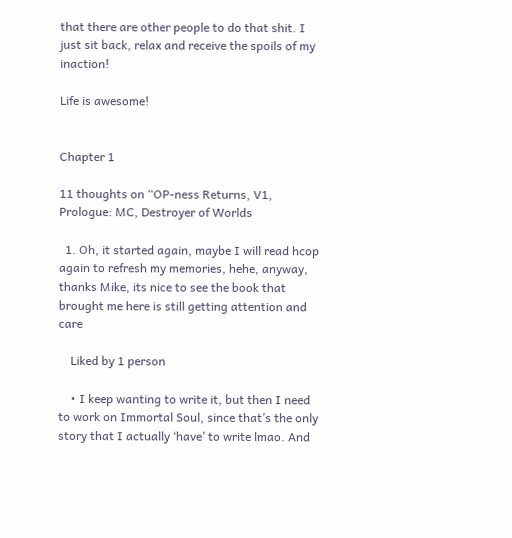that there are other people to do that shit. I just sit back, relax and receive the spoils of my inaction!

Life is awesome!


Chapter 1

11 thoughts on “OP-ness Returns, V1, Prologue: MC, Destroyer of Worlds

  1. Oh, it started again, maybe I will read hcop again to refresh my memories, hehe, anyway, thanks Mike, its nice to see the book that brought me here is still getting attention and care

    Liked by 1 person

    • I keep wanting to write it, but then I need to work on Immortal Soul, since that’s the only story that I actually ‘have’ to write lmao. And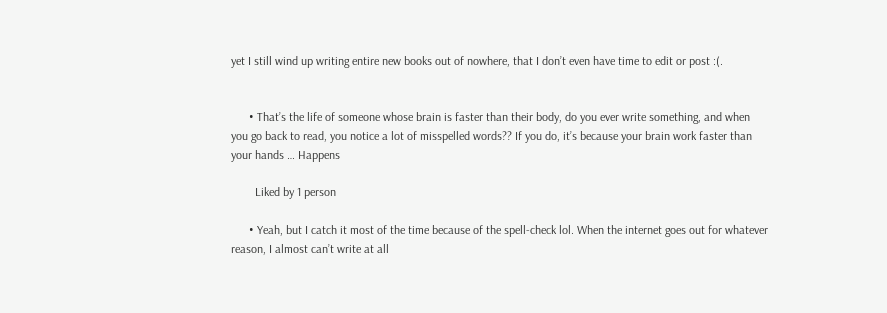yet I still wind up writing entire new books out of nowhere, that I don’t even have time to edit or post :(.


      • That’s the life of someone whose brain is faster than their body, do you ever write something, and when you go back to read, you notice a lot of misspelled words?? If you do, it’s because your brain work faster than your hands … Happens

        Liked by 1 person

      • Yeah, but I catch it most of the time because of the spell-check lol. When the internet goes out for whatever reason, I almost can’t write at all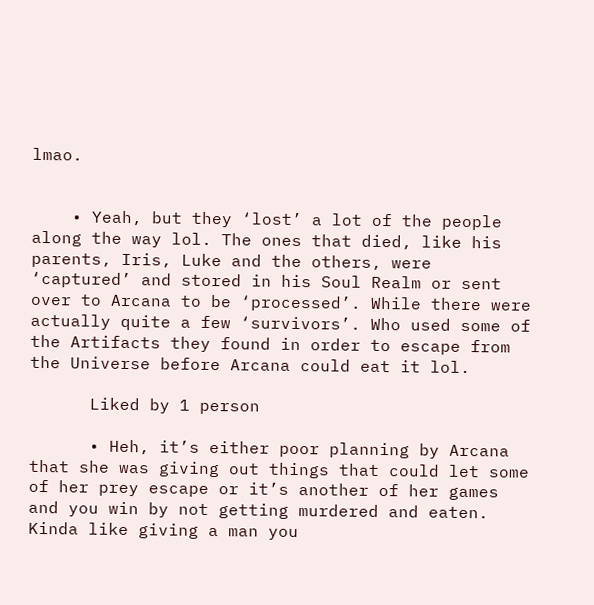lmao.


    • Yeah, but they ‘lost’ a lot of the people along the way lol. The ones that died, like his parents, Iris, Luke and the others, were ‘captured’ and stored in his Soul Realm or sent over to Arcana to be ‘processed’. While there were actually quite a few ‘survivors’. Who used some of the Artifacts they found in order to escape from the Universe before Arcana could eat it lol.

      Liked by 1 person

      • Heh, it’s either poor planning by Arcana that she was giving out things that could let some of her prey escape or it’s another of her games and you win by not getting murdered and eaten. Kinda like giving a man you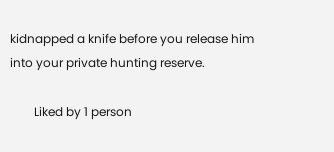kidnapped a knife before you release him into your private hunting reserve.

        Liked by 1 person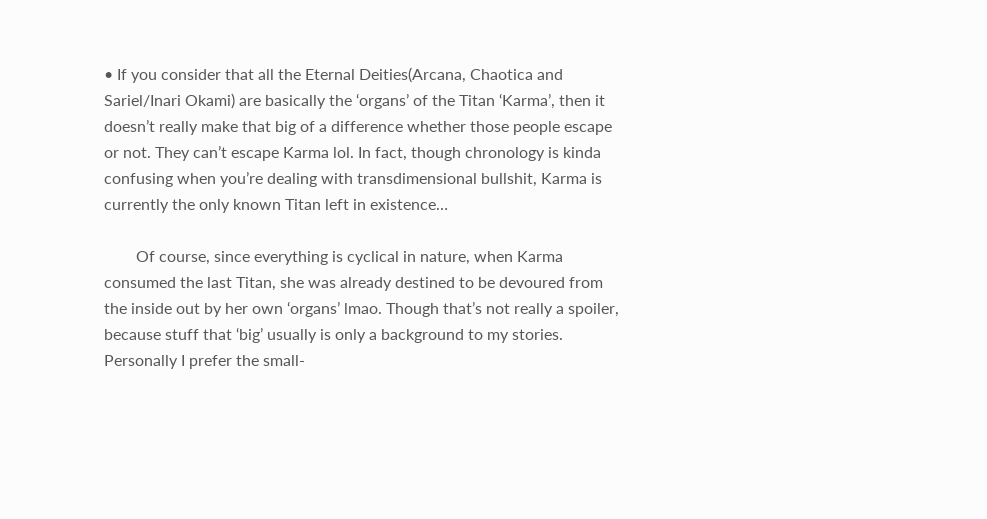• If you consider that all the Eternal Deities(Arcana, Chaotica and Sariel/Inari Okami) are basically the ‘organs’ of the Titan ‘Karma’, then it doesn’t really make that big of a difference whether those people escape or not. They can’t escape Karma lol. In fact, though chronology is kinda confusing when you’re dealing with transdimensional bullshit, Karma is currently the only known Titan left in existence…

        Of course, since everything is cyclical in nature, when Karma consumed the last Titan, she was already destined to be devoured from the inside out by her own ‘organs’ lmao. Though that’s not really a spoiler, because stuff that ‘big’ usually is only a background to my stories. Personally I prefer the small-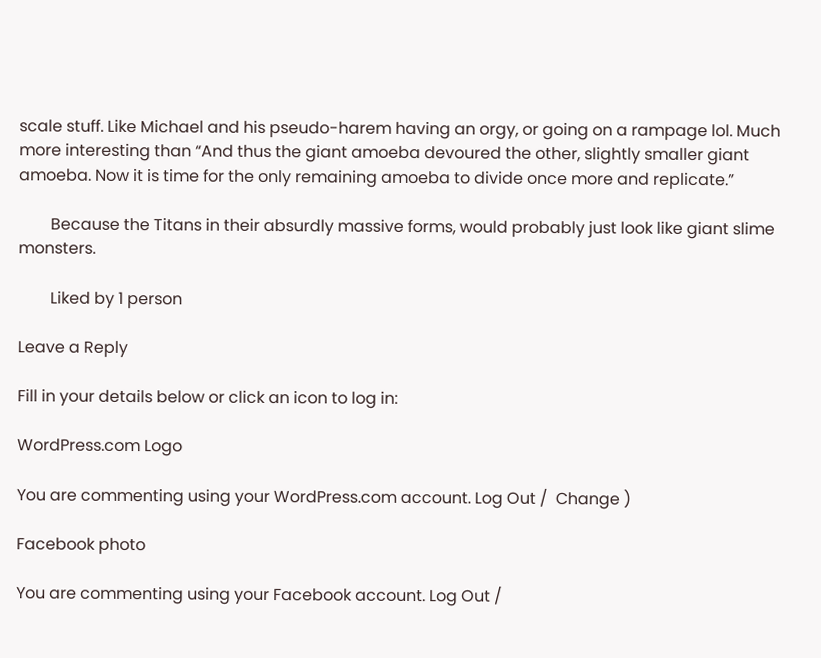scale stuff. Like Michael and his pseudo-harem having an orgy, or going on a rampage lol. Much more interesting than “And thus the giant amoeba devoured the other, slightly smaller giant amoeba. Now it is time for the only remaining amoeba to divide once more and replicate.”

        Because the Titans in their absurdly massive forms, would probably just look like giant slime monsters.

        Liked by 1 person

Leave a Reply

Fill in your details below or click an icon to log in:

WordPress.com Logo

You are commenting using your WordPress.com account. Log Out /  Change )

Facebook photo

You are commenting using your Facebook account. Log Out /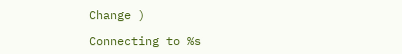Change )

Connecting to %s